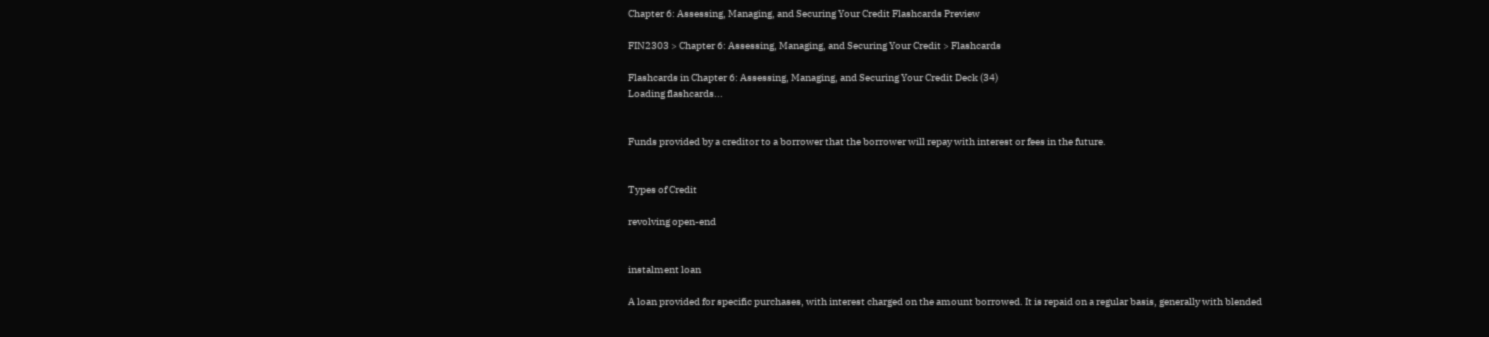Chapter 6: Assessing, Managing, and Securing Your Credit Flashcards Preview

FIN2303 > Chapter 6: Assessing, Managing, and Securing Your Credit > Flashcards

Flashcards in Chapter 6: Assessing, Managing, and Securing Your Credit Deck (34)
Loading flashcards...


Funds provided by a creditor to a borrower that the borrower will repay with interest or fees in the future.


Types of Credit

revolving open-end


instalment loan

A loan provided for specific purchases, with interest charged on the amount borrowed. It is repaid on a regular basis, generally with blended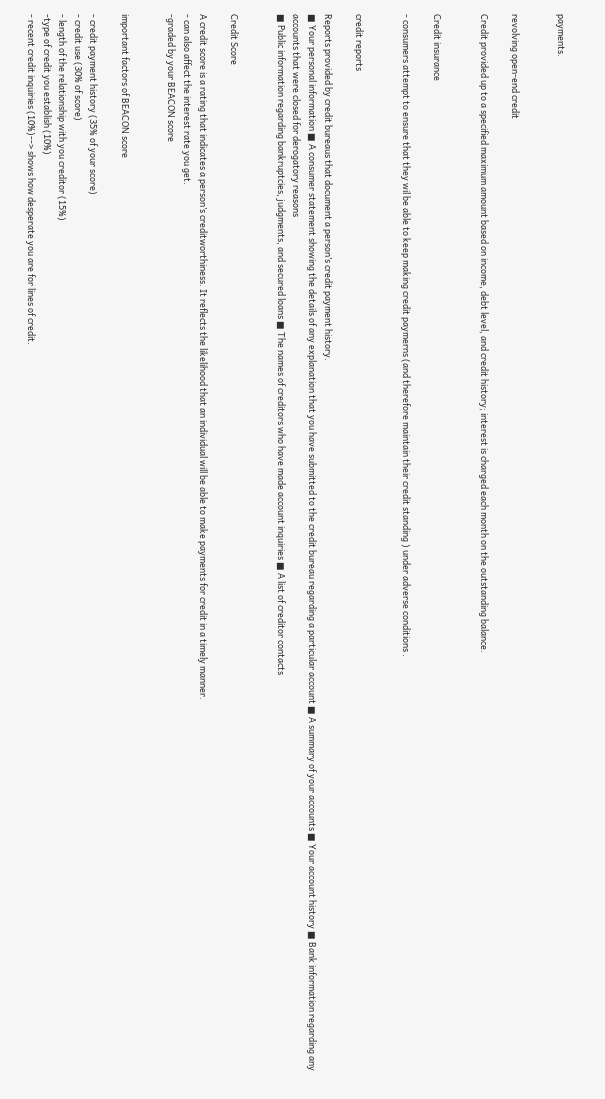payments.


revolving open-end credit

Credit provided up to a specified maximum amount based on income, debt level, and credit history; interest is charged each month on the outstanding balance.


Credit insurance

- consumers attempt to ensure that they wil be able to keep making credit paymerns (and therefore maintain their credit standing ) under adverse conditions .


credit reports

Reports provided by credit bureaus that document a person’s credit payment history.
■ Your personal information ■ A consumer statement showing the details of any explanation that you have submitted to the credit bureau regarding a particular account ■ A summary of your accounts ■ Your account history ■ Bank information regarding any accounts that were closed for derogatory reasons
■ Public information regarding bankruptcies, judgments, and secured loans ■ The names of creditors who have made account inquiries ■ A list of creditor contacts


Credit Score

A credit score is a rating that indicates a person’s creditworthiness. It reflects the likelihood that an individual will be able to make payments for credit in a timely manner.
- can also affect the interest rate you get.
-graded by your BEACON score


important factors of BEACON score

- credit payment history (35% of your score)
- credit use (30% of score)
- length of the relationship with you creditor (15%)
-type of credit you establish (10%)
- recent credit inquiries (10%)--> shows how desperate you are for lines of credit.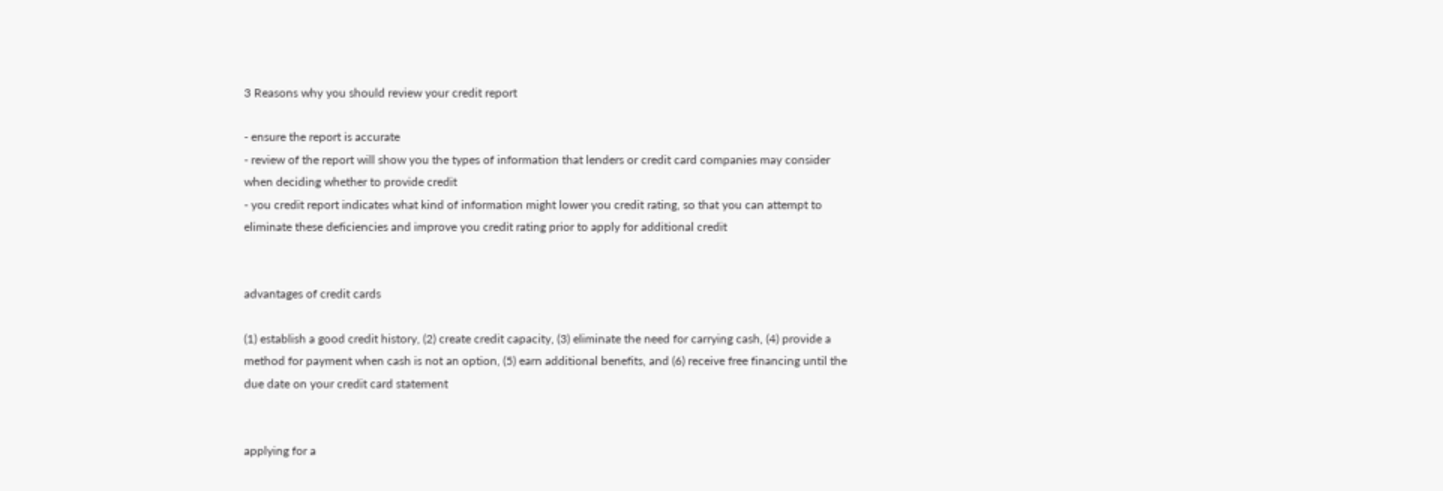3 Reasons why you should review your credit report

- ensure the report is accurate
- review of the report will show you the types of information that lenders or credit card companies may consider when deciding whether to provide credit
- you credit report indicates what kind of information might lower you credit rating, so that you can attempt to eliminate these deficiencies and improve you credit rating prior to apply for additional credit


advantages of credit cards

(1) establish a good credit history, (2) create credit capacity, (3) eliminate the need for carrying cash, (4) provide a method for payment when cash is not an option, (5) earn additional benefits, and (6) receive free financing until the due date on your credit card statement


applying for a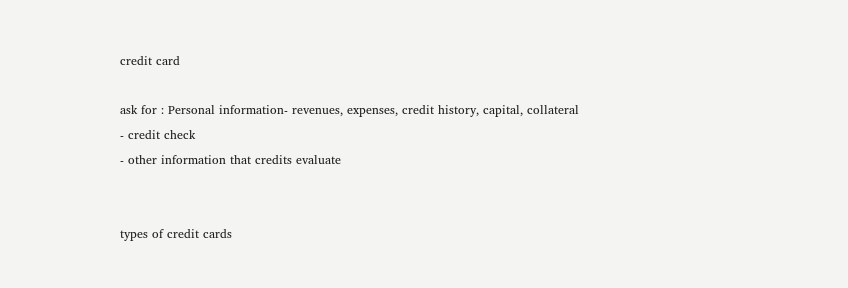credit card

ask for : Personal information- revenues, expenses, credit history, capital, collateral
- credit check
- other information that credits evaluate


types of credit cards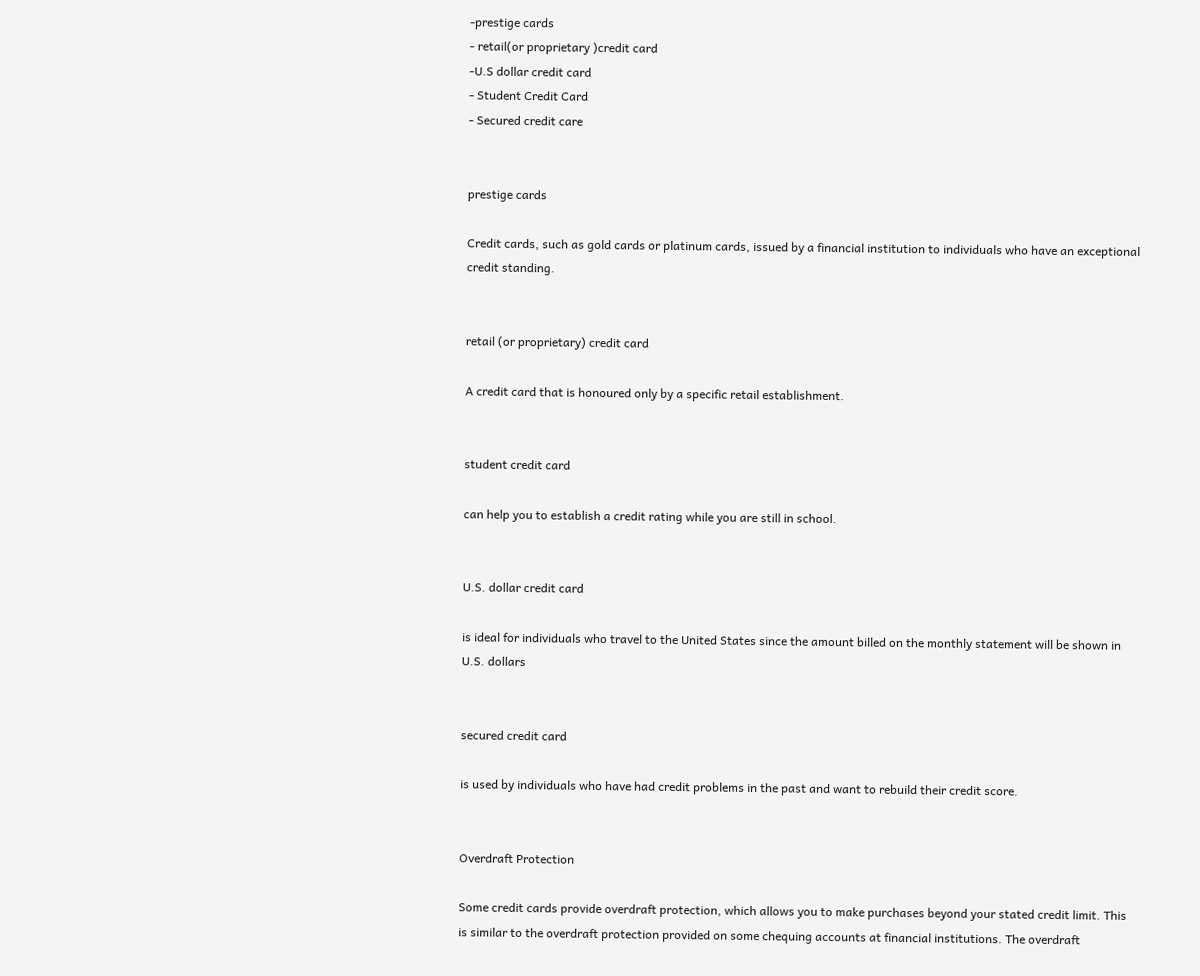-prestige cards
- retail(or proprietary )credit card
-U.S dollar credit card
- Student Credit Card
- Secured credit care


prestige cards

Credit cards, such as gold cards or platinum cards, issued by a financial institution to individuals who have an exceptional credit standing.


retail (or proprietary) credit card

A credit card that is honoured only by a specific retail establishment.


student credit card

can help you to establish a credit rating while you are still in school.


U.S. dollar credit card

is ideal for individuals who travel to the United States since the amount billed on the monthly statement will be shown in U.S. dollars


secured credit card

is used by individuals who have had credit problems in the past and want to rebuild their credit score.


Overdraft Protection

Some credit cards provide overdraft protection, which allows you to make purchases beyond your stated credit limit. This is similar to the overdraft protection provided on some chequing accounts at financial institutions. The overdraft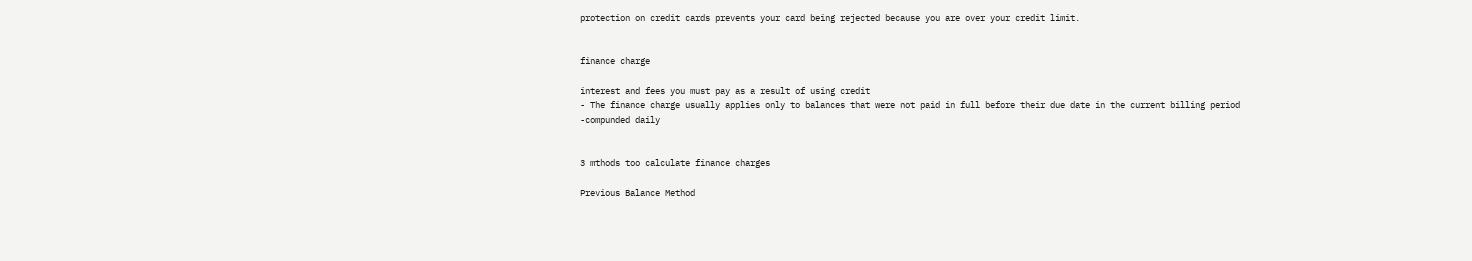protection on credit cards prevents your card being rejected because you are over your credit limit.


finance charge

interest and fees you must pay as a result of using credit
- The finance charge usually applies only to balances that were not paid in full before their due date in the current billing period
-compunded daily


3 mthods too calculate finance charges

Previous Balance Method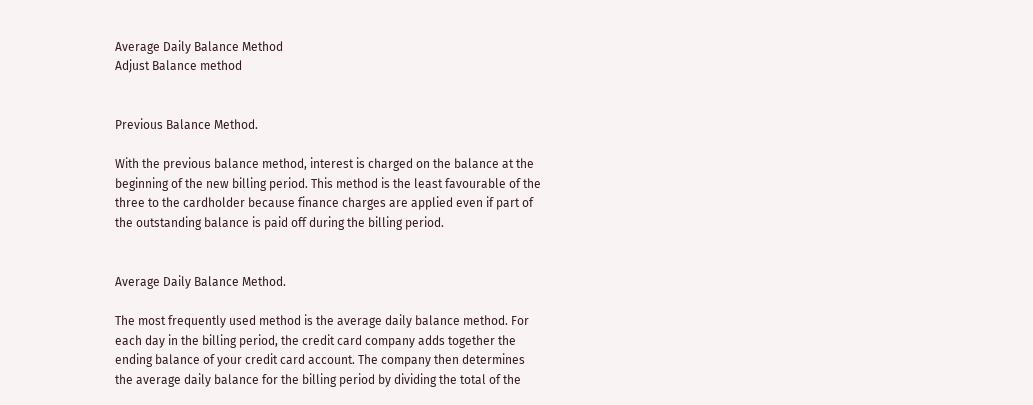Average Daily Balance Method
Adjust Balance method


Previous Balance Method.

With the previous balance method, interest is charged on the balance at the beginning of the new billing period. This method is the least favourable of the three to the cardholder because finance charges are applied even if part of the outstanding balance is paid off during the billing period.


Average Daily Balance Method.

The most frequently used method is the average daily balance method. For each day in the billing period, the credit card company adds together the ending balance of your credit card account. The company then determines the average daily balance for the billing period by dividing the total of the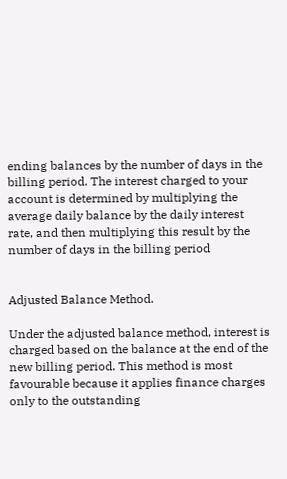ending balances by the number of days in the billing period. The interest charged to your account is determined by multiplying the average daily balance by the daily interest rate, and then multiplying this result by the number of days in the billing period


Adjusted Balance Method.

Under the adjusted balance method, interest is charged based on the balance at the end of the new billing period. This method is most favourable because it applies finance charges only to the outstanding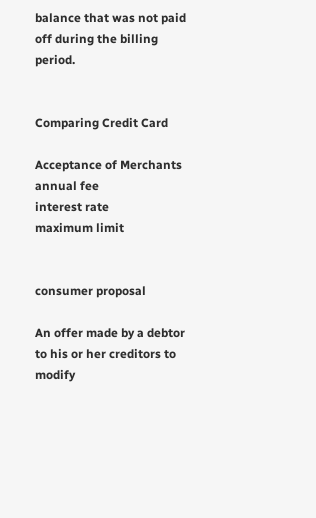balance that was not paid off during the billing period.


Comparing Credit Card

Acceptance of Merchants
annual fee
interest rate
maximum limit


consumer proposal

An offer made by a debtor to his or her creditors to modify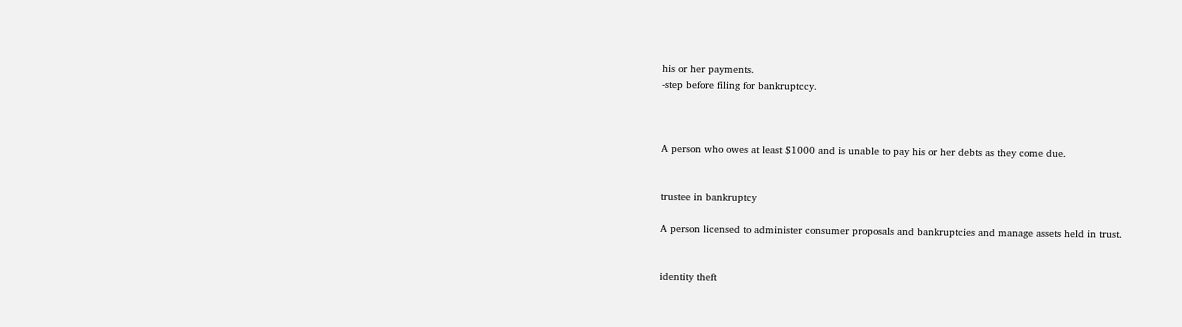his or her payments.
-step before filing for bankruptccy.



A person who owes at least $1000 and is unable to pay his or her debts as they come due.


trustee in bankruptcy

A person licensed to administer consumer proposals and bankruptcies and manage assets held in trust.


identity theft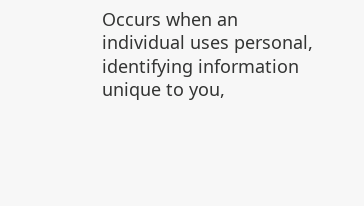Occurs when an individual uses personal, identifying information unique to you,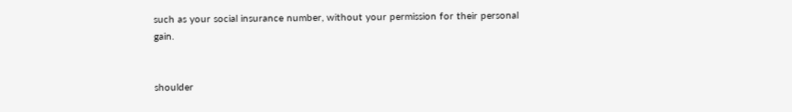such as your social insurance number, without your permission for their personal gain.


shoulder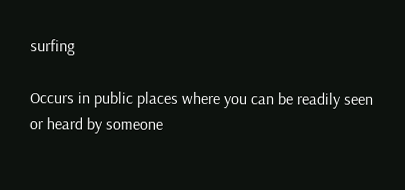surfing

Occurs in public places where you can be readily seen or heard by someone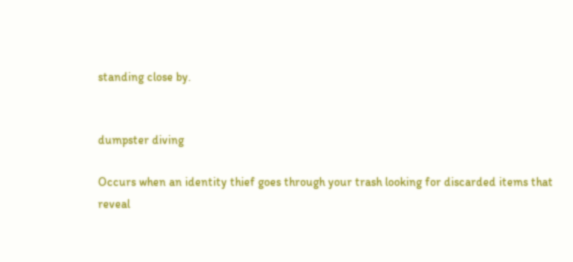standing close by.


dumpster diving

Occurs when an identity thief goes through your trash looking for discarded items that reveal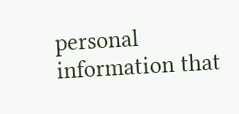personal information that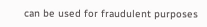can be used for fraudulent purposes